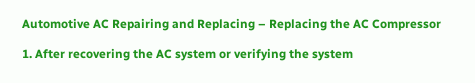Automotive AC Repairing and Replacing – Replacing the AC Compressor

1. After recovering the AC system or verifying the system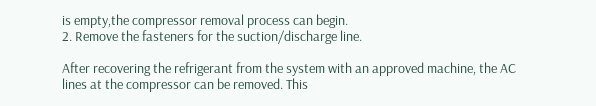is empty,the compressor removal process can begin.
2. Remove the fasteners for the suction/discharge line.

After recovering the refrigerant from the system with an approved machine, the AC lines at the compressor can be removed. This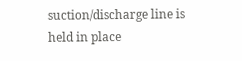suction/discharge line is held in place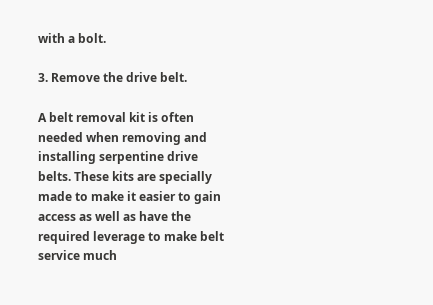with a bolt.

3. Remove the drive belt.

A belt removal kit is often needed when removing and installing serpentine drive belts. These kits are specially made to make it easier to gain access as well as have the required leverage to make belt service much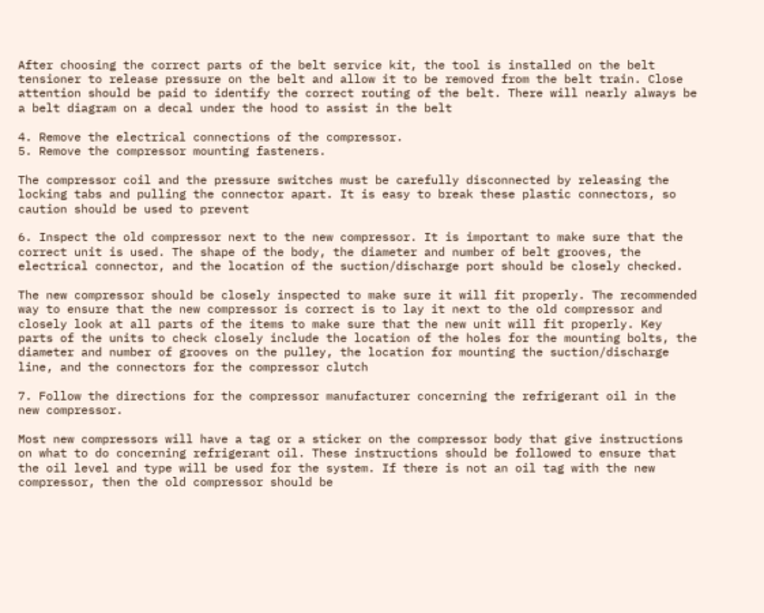After choosing the correct parts of the belt service kit, the tool is installed on the belt tensioner to release pressure on the belt and allow it to be removed from the belt train. Close attention should be paid to identify the correct routing of the belt. There will nearly always be a belt diagram on a decal under the hood to assist in the belt

4. Remove the electrical connections of the compressor.
5. Remove the compressor mounting fasteners.

The compressor coil and the pressure switches must be carefully disconnected by releasing the locking tabs and pulling the connector apart. It is easy to break these plastic connectors, so caution should be used to prevent

6. Inspect the old compressor next to the new compressor. It is important to make sure that the correct unit is used. The shape of the body, the diameter and number of belt grooves, the electrical connector, and the location of the suction/discharge port should be closely checked.

The new compressor should be closely inspected to make sure it will fit properly. The recommended way to ensure that the new compressor is correct is to lay it next to the old compressor and closely look at all parts of the items to make sure that the new unit will fit properly. Key parts of the units to check closely include the location of the holes for the mounting bolts, the diameter and number of grooves on the pulley, the location for mounting the suction/discharge line, and the connectors for the compressor clutch

7. Follow the directions for the compressor manufacturer concerning the refrigerant oil in the new compressor.

Most new compressors will have a tag or a sticker on the compressor body that give instructions on what to do concerning refrigerant oil. These instructions should be followed to ensure that the oil level and type will be used for the system. If there is not an oil tag with the new compressor, then the old compressor should be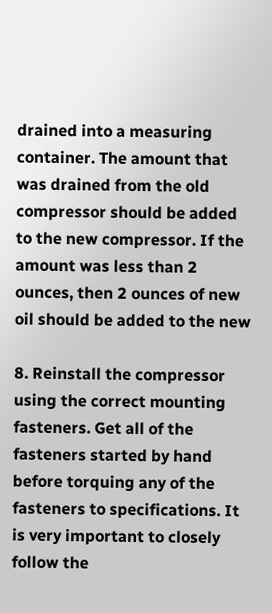drained into a measuring container. The amount that was drained from the old compressor should be added to the new compressor. If the amount was less than 2 ounces, then 2 ounces of new oil should be added to the new

8. Reinstall the compressor using the correct mounting fasteners. Get all of the fasteners started by hand before torquing any of the fasteners to specifications. It is very important to closely follow the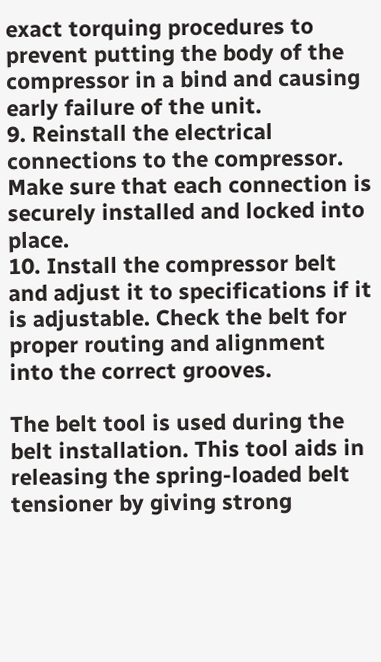exact torquing procedures to prevent putting the body of the compressor in a bind and causing early failure of the unit.
9. Reinstall the electrical connections to the compressor. Make sure that each connection is securely installed and locked into place.
10. Install the compressor belt and adjust it to specifications if it is adjustable. Check the belt for proper routing and alignment into the correct grooves.

The belt tool is used during the belt installation. This tool aids in releasing the spring-loaded belt tensioner by giving strong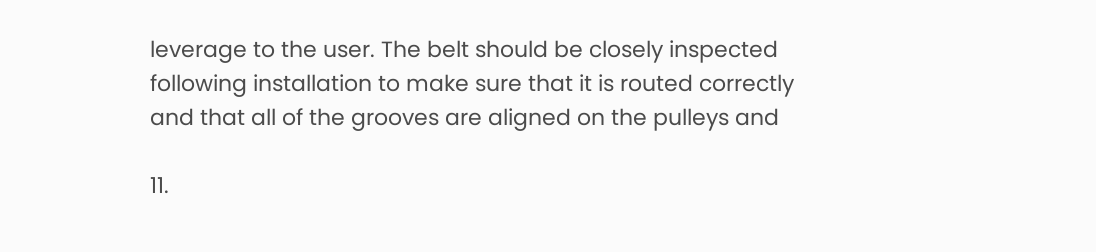leverage to the user. The belt should be closely inspected following installation to make sure that it is routed correctly and that all of the grooves are aligned on the pulleys and

11.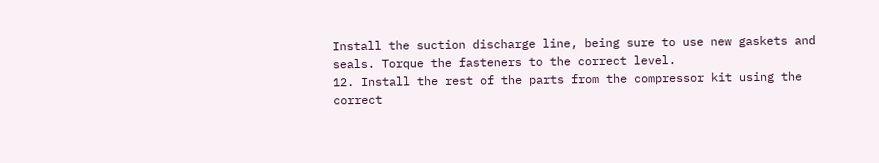Install the suction discharge line, being sure to use new gaskets and seals. Torque the fasteners to the correct level.
12. Install the rest of the parts from the compressor kit using the correct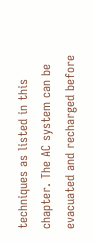techniques as listed in this chapter. The AC system can be evacuated and recharged before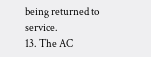being returned to service.
13. The AC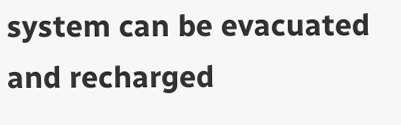system can be evacuated and recharged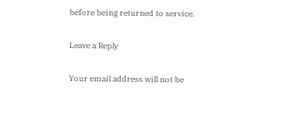before being returned to service.

Leave a Reply

Your email address will not be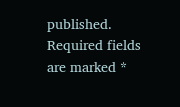published. Required fields are marked *